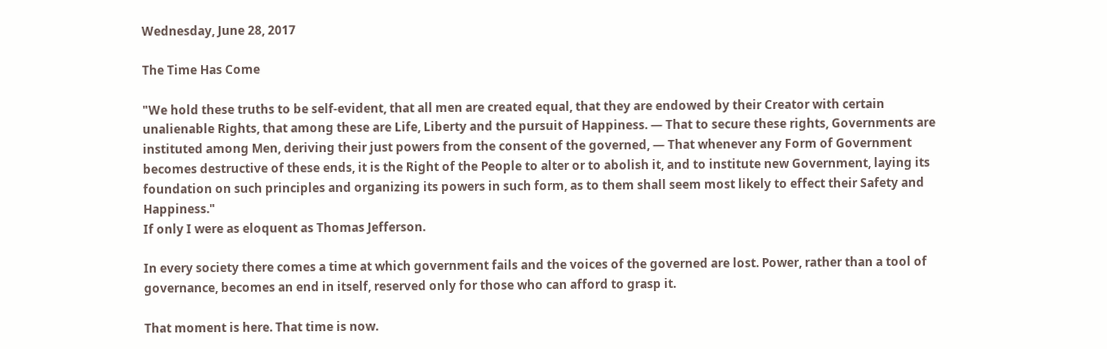Wednesday, June 28, 2017

The Time Has Come

"We hold these truths to be self-evident, that all men are created equal, that they are endowed by their Creator with certain unalienable Rights, that among these are Life, Liberty and the pursuit of Happiness. — That to secure these rights, Governments are instituted among Men, deriving their just powers from the consent of the governed, — That whenever any Form of Government becomes destructive of these ends, it is the Right of the People to alter or to abolish it, and to institute new Government, laying its foundation on such principles and organizing its powers in such form, as to them shall seem most likely to effect their Safety and Happiness."
If only I were as eloquent as Thomas Jefferson.

In every society there comes a time at which government fails and the voices of the governed are lost. Power, rather than a tool of governance, becomes an end in itself, reserved only for those who can afford to grasp it.

That moment is here. That time is now.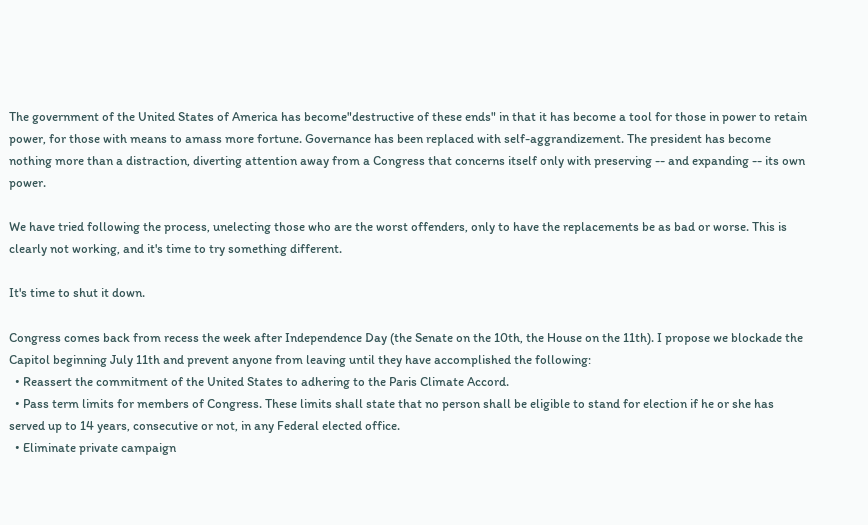The government of the United States of America has become"destructive of these ends" in that it has become a tool for those in power to retain power, for those with means to amass more fortune. Governance has been replaced with self-aggrandizement. The president has become nothing more than a distraction, diverting attention away from a Congress that concerns itself only with preserving -- and expanding -- its own power.

We have tried following the process, unelecting those who are the worst offenders, only to have the replacements be as bad or worse. This is clearly not working, and it's time to try something different.

It's time to shut it down.

Congress comes back from recess the week after Independence Day (the Senate on the 10th, the House on the 11th). I propose we blockade the Capitol beginning July 11th and prevent anyone from leaving until they have accomplished the following:
  • Reassert the commitment of the United States to adhering to the Paris Climate Accord.
  • Pass term limits for members of Congress. These limits shall state that no person shall be eligible to stand for election if he or she has served up to 14 years, consecutive or not, in any Federal elected office.
  • Eliminate private campaign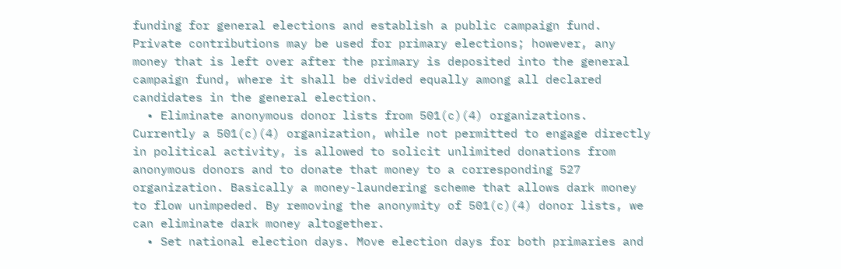funding for general elections and establish a public campaign fund. Private contributions may be used for primary elections; however, any money that is left over after the primary is deposited into the general campaign fund, where it shall be divided equally among all declared candidates in the general election.
  • Eliminate anonymous donor lists from 501(c)(4) organizations. Currently a 501(c)(4) organization, while not permitted to engage directly in political activity, is allowed to solicit unlimited donations from anonymous donors and to donate that money to a corresponding 527 organization. Basically a money-laundering scheme that allows dark money to flow unimpeded. By removing the anonymity of 501(c)(4) donor lists, we can eliminate dark money altogether.
  • Set national election days. Move election days for both primaries and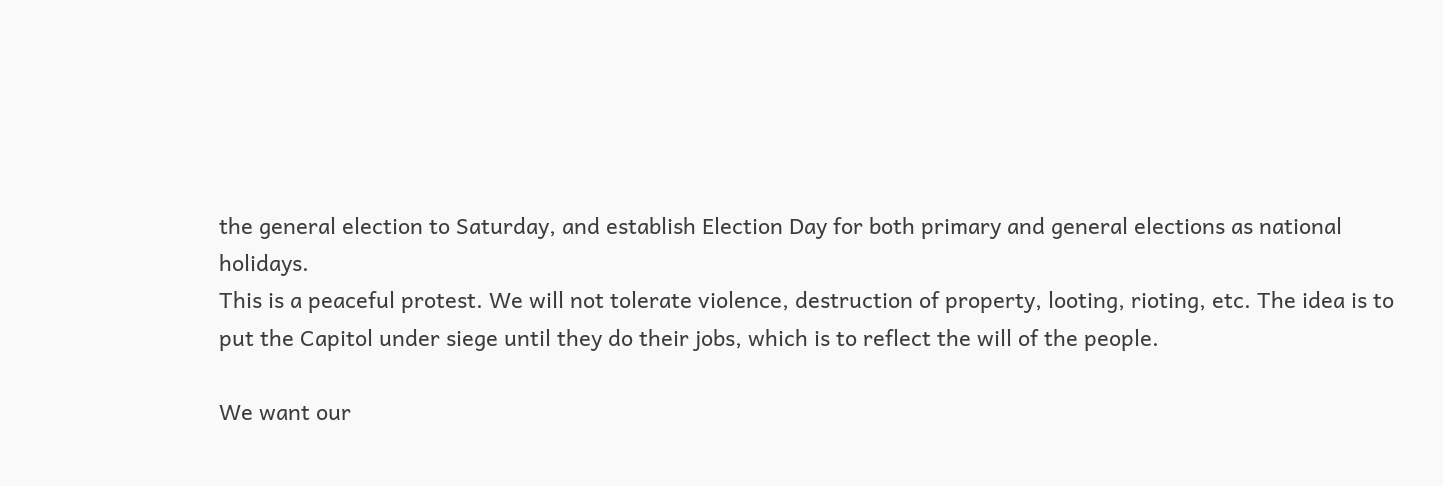the general election to Saturday, and establish Election Day for both primary and general elections as national holidays.
This is a peaceful protest. We will not tolerate violence, destruction of property, looting, rioting, etc. The idea is to put the Capitol under siege until they do their jobs, which is to reflect the will of the people.

We want our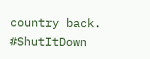country back. #ShutItDown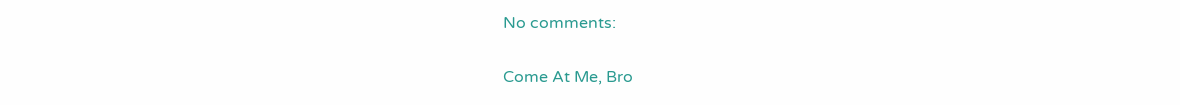No comments:

Come At Me, Bro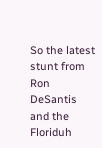So the latest stunt from Ron DeSantis and the Floriduh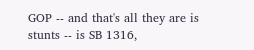GOP -- and that's all they are is stunts -- is SB 1316,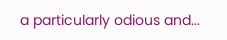a particularly odious and...